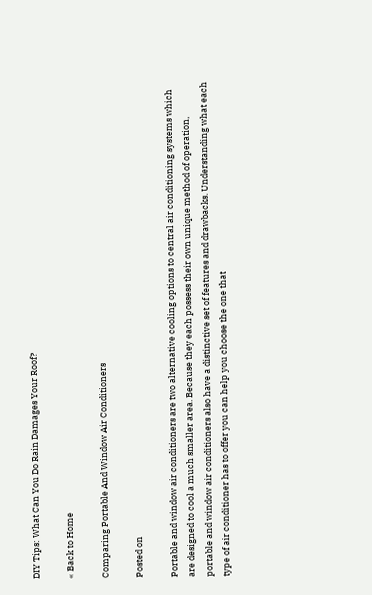DIY Tips: What Can You Do Rain Damages Your Roof?

« Back to Home

Comparing Portable And Window Air Conditioners

Posted on

Portable and window air conditioners are two alternative cooling options to central air conditioning systems which are designed to cool a much smaller area. Because they each possess their own unique method of operation, portable and window air conditioners also have a distinctive set of features and drawbacks. Understanding what each type of air conditioner has to offer you can help you choose the one that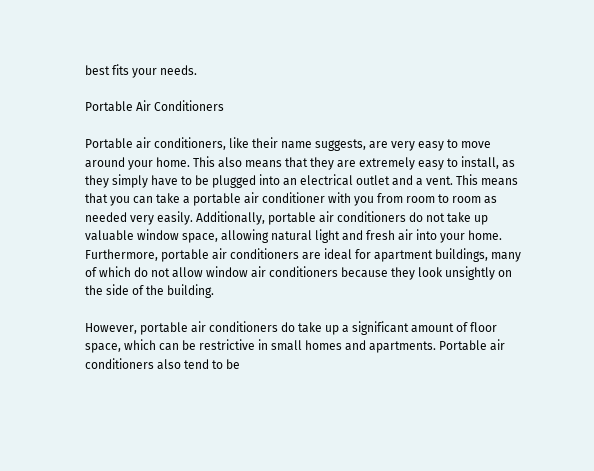best fits your needs.

Portable Air Conditioners

Portable air conditioners, like their name suggests, are very easy to move around your home. This also means that they are extremely easy to install, as they simply have to be plugged into an electrical outlet and a vent. This means that you can take a portable air conditioner with you from room to room as needed very easily. Additionally, portable air conditioners do not take up valuable window space, allowing natural light and fresh air into your home. Furthermore, portable air conditioners are ideal for apartment buildings, many of which do not allow window air conditioners because they look unsightly on the side of the building.

However, portable air conditioners do take up a significant amount of floor space, which can be restrictive in small homes and apartments. Portable air conditioners also tend to be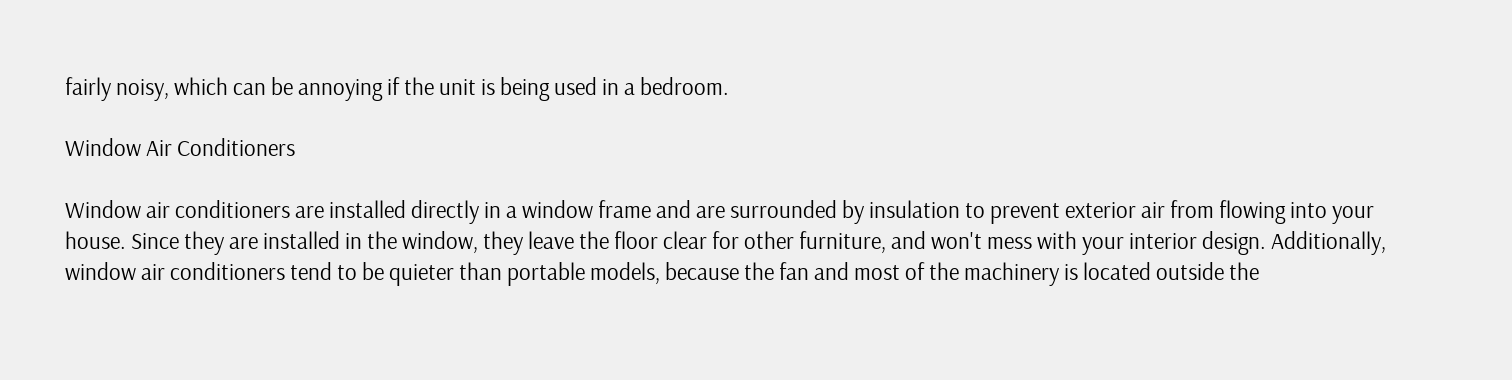fairly noisy, which can be annoying if the unit is being used in a bedroom.

Window Air Conditioners

Window air conditioners are installed directly in a window frame and are surrounded by insulation to prevent exterior air from flowing into your house. Since they are installed in the window, they leave the floor clear for other furniture, and won't mess with your interior design. Additionally, window air conditioners tend to be quieter than portable models, because the fan and most of the machinery is located outside the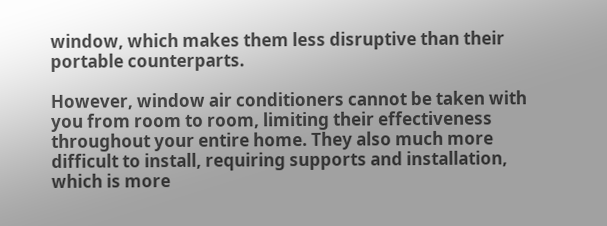window, which makes them less disruptive than their portable counterparts.

However, window air conditioners cannot be taken with you from room to room, limiting their effectiveness throughout your entire home. They also much more difficult to install, requiring supports and installation, which is more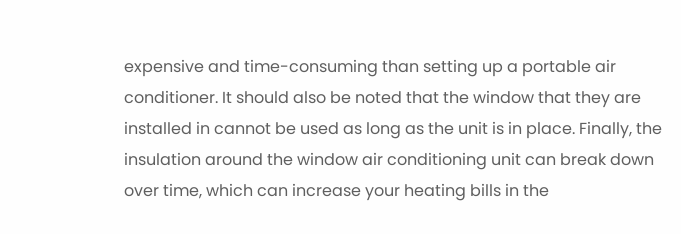expensive and time-consuming than setting up a portable air conditioner. It should also be noted that the window that they are installed in cannot be used as long as the unit is in place. Finally, the insulation around the window air conditioning unit can break down over time, which can increase your heating bills in the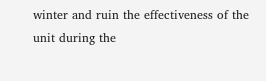winter and ruin the effectiveness of the unit during the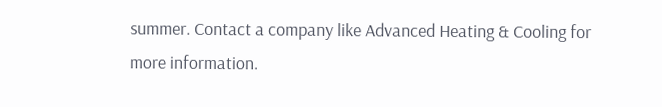summer. Contact a company like Advanced Heating & Cooling for more information.